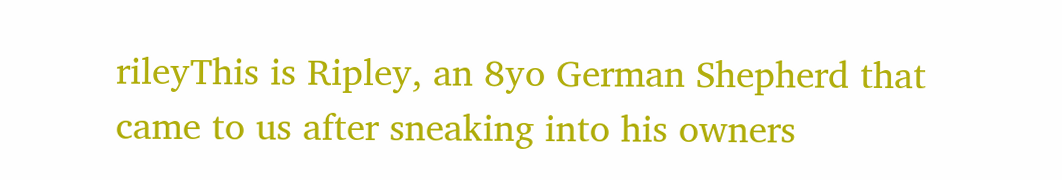rileyThis is Ripley, an 8yo German Shepherd that came to us after sneaking into his owners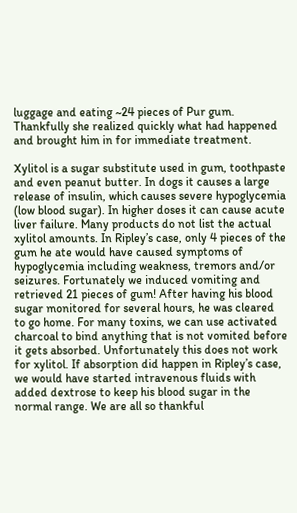luggage and eating ~24 pieces of Pur gum. Thankfully she realized quickly what had happened and brought him in for immediate treatment.

Xylitol is a sugar substitute used in gum, toothpaste and even peanut butter. In dogs it causes a large release of insulin, which causes severe hypoglycemia (low blood sugar). In higher doses it can cause acute liver failure. Many products do not list the actual xylitol amounts. In Ripley’s case, only 4 pieces of the gum he ate would have caused symptoms of hypoglycemia including weakness, tremors and/or seizures. Fortunately we induced vomiting and retrieved 21 pieces of gum! After having his blood sugar monitored for several hours, he was cleared to go home. For many toxins, we can use activated charcoal to bind anything that is not vomited before it gets absorbed. Unfortunately this does not work for xylitol. If absorption did happen in Ripley’s case, we would have started intravenous fluids with added dextrose to keep his blood sugar in the normal range. We are all so thankful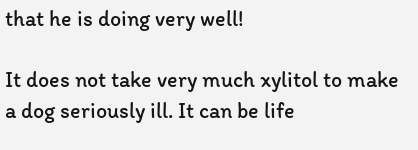that he is doing very well!

It does not take very much xylitol to make a dog seriously ill. It can be life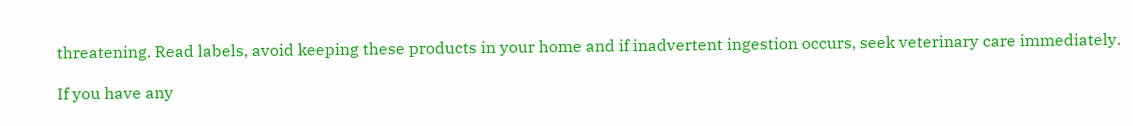threatening. Read labels, avoid keeping these products in your home and if inadvertent ingestion occurs, seek veterinary care immediately.

If you have any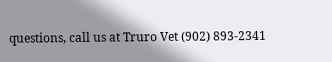questions, call us at Truro Vet (902) 893-2341